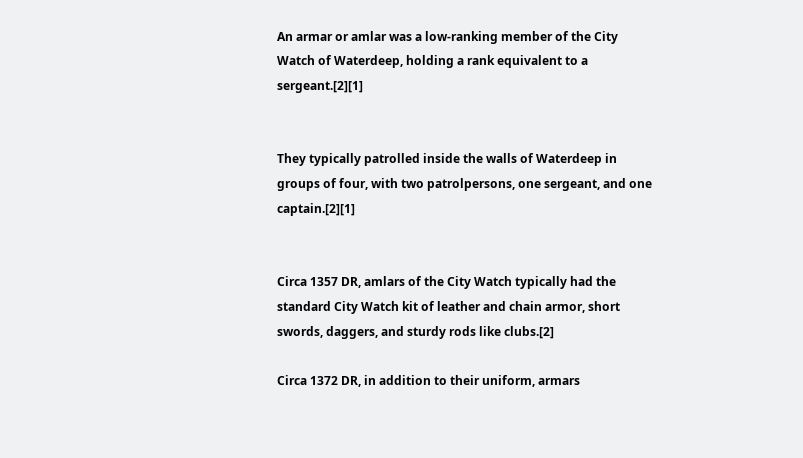An armar or amlar was a low-ranking member of the City Watch of Waterdeep, holding a rank equivalent to a sergeant.[2][1]


They typically patrolled inside the walls of Waterdeep in groups of four, with two patrolpersons, one sergeant, and one captain.[2][1]


Circa 1357 DR, amlars of the City Watch typically had the standard City Watch kit of leather and chain armor, short swords, daggers, and sturdy rods like clubs.[2]

Circa 1372 DR, in addition to their uniform, armars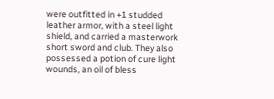were outfitted in +1 studded leather armor, with a steel light shield, and carried a masterwork short sword and club. They also possessed a potion of cure light wounds, an oil of bless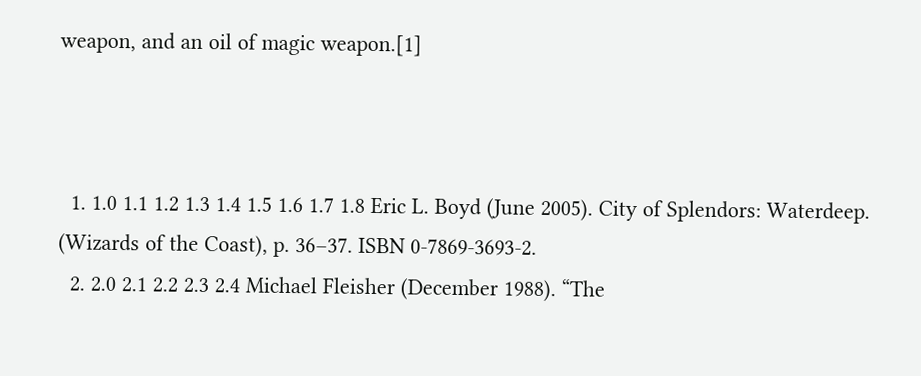weapon, and an oil of magic weapon.[1]



  1. 1.0 1.1 1.2 1.3 1.4 1.5 1.6 1.7 1.8 Eric L. Boyd (June 2005). City of Splendors: Waterdeep. (Wizards of the Coast), p. 36–37. ISBN 0-7869-3693-2.
  2. 2.0 2.1 2.2 2.3 2.4 Michael Fleisher (December 1988). “The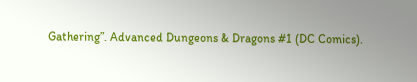Gathering”. Advanced Dungeons & Dragons #1 (DC Comics).